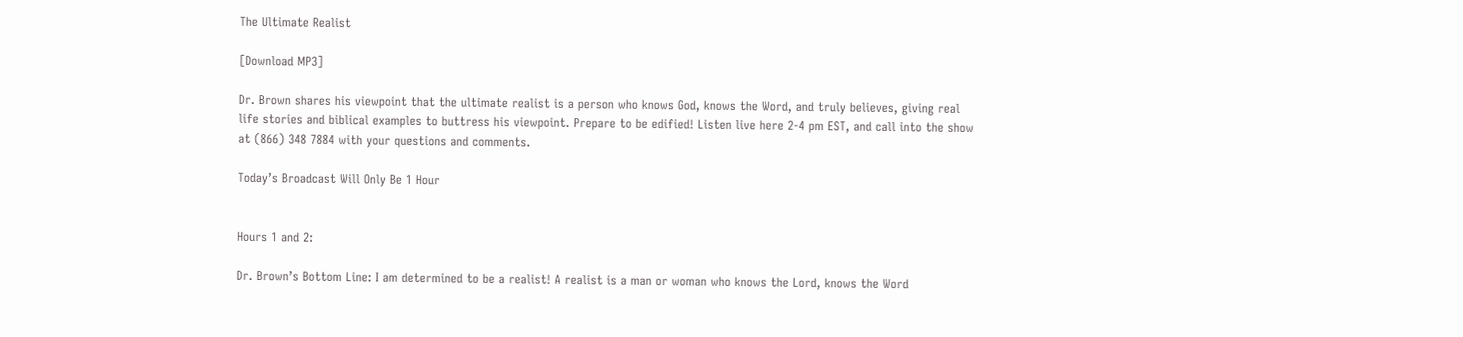The Ultimate Realist

[Download MP3]

Dr. Brown shares his viewpoint that the ultimate realist is a person who knows God, knows the Word, and truly believes, giving real life stories and biblical examples to buttress his viewpoint. Prepare to be edified! Listen live here 2-4 pm EST, and call into the show at (866) 348 7884 with your questions and comments.

Today’s Broadcast Will Only Be 1 Hour


Hours 1 and 2:

Dr. Brown’s Bottom Line: I am determined to be a realist! A realist is a man or woman who knows the Lord, knows the Word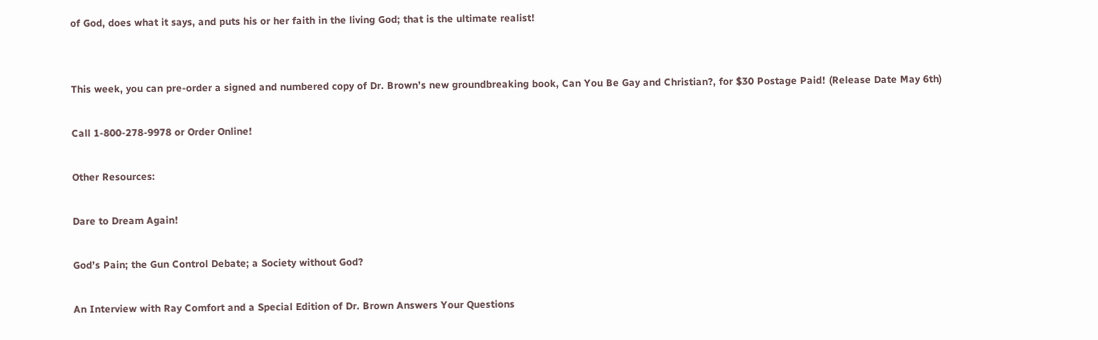of God, does what it says, and puts his or her faith in the living God; that is the ultimate realist!


This week, you can pre-order a signed and numbered copy of Dr. Brown’s new groundbreaking book, Can You Be Gay and Christian?, for $30 Postage Paid! (Release Date May 6th)

Call 1-800-278-9978 or Order Online!

Other Resources:

Dare to Dream Again!

God’s Pain; the Gun Control Debate; a Society without God?

An Interview with Ray Comfort and a Special Edition of Dr. Brown Answers Your Questions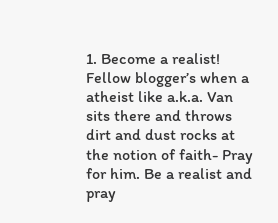1. Become a realist! Fellow blogger’s when a atheist like a.k.a. Van sits there and throws dirt and dust rocks at the notion of faith- Pray for him. Be a realist and pray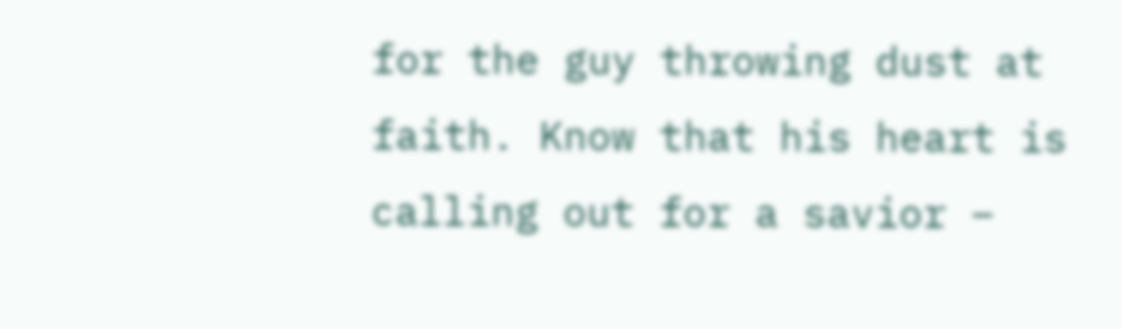for the guy throwing dust at faith. Know that his heart is calling out for a savior –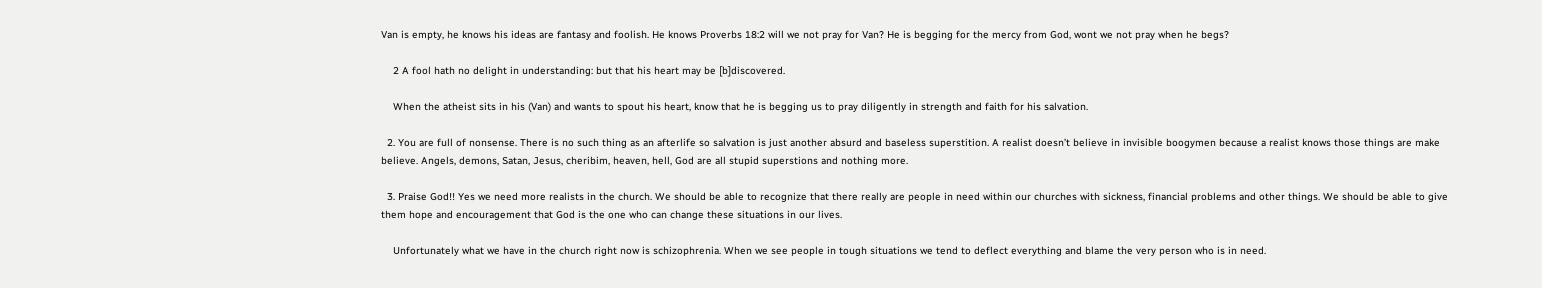Van is empty, he knows his ideas are fantasy and foolish. He knows Proverbs 18:2 will we not pray for Van? He is begging for the mercy from God, wont we not pray when he begs?

    2 A fool hath no delight in understanding: but that his heart may be [b]discovered.

    When the atheist sits in his (Van) and wants to spout his heart, know that he is begging us to pray diligently in strength and faith for his salvation.

  2. You are full of nonsense. There is no such thing as an afterlife so salvation is just another absurd and baseless superstition. A realist doesn’t believe in invisible boogymen because a realist knows those things are make believe. Angels, demons, Satan, Jesus, cheribim, heaven, hell, God are all stupid superstions and nothing more.

  3. Praise God!! Yes we need more realists in the church. We should be able to recognize that there really are people in need within our churches with sickness, financial problems and other things. We should be able to give them hope and encouragement that God is the one who can change these situations in our lives.

    Unfortunately what we have in the church right now is schizophrenia. When we see people in tough situations we tend to deflect everything and blame the very person who is in need.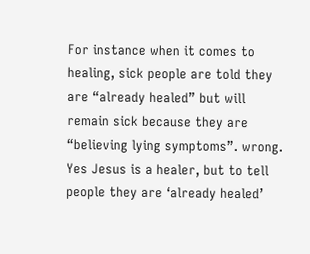For instance when it comes to healing, sick people are told they are “already healed” but will remain sick because they are “believing lying symptoms”. wrong. Yes Jesus is a healer, but to tell people they are ‘already healed’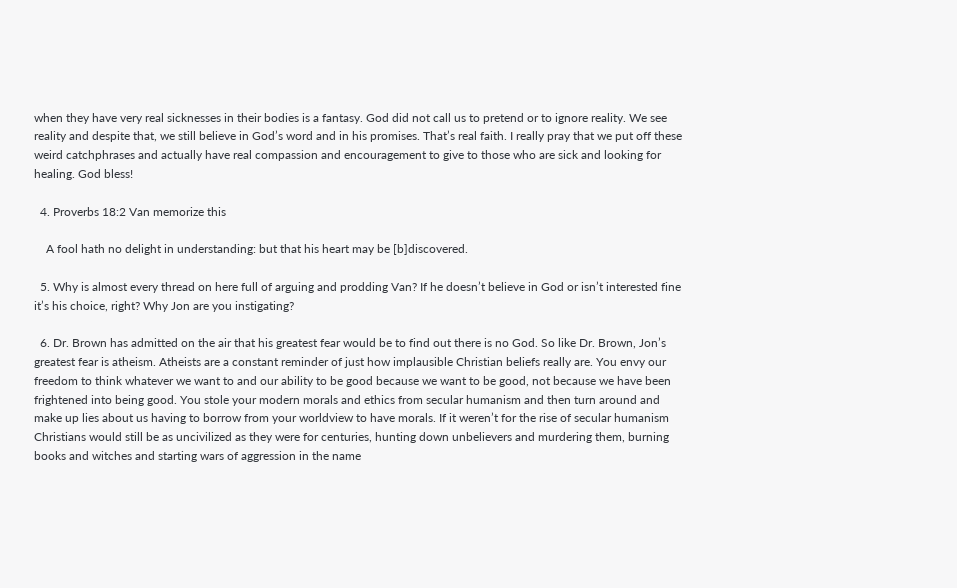when they have very real sicknesses in their bodies is a fantasy. God did not call us to pretend or to ignore reality. We see reality and despite that, we still believe in God’s word and in his promises. That’s real faith. I really pray that we put off these weird catchphrases and actually have real compassion and encouragement to give to those who are sick and looking for healing. God bless!

  4. Proverbs 18:2 Van memorize this

    A fool hath no delight in understanding: but that his heart may be [b]discovered.

  5. Why is almost every thread on here full of arguing and prodding Van? If he doesn’t believe in God or isn’t interested fine it’s his choice, right? Why Jon are you instigating?

  6. Dr. Brown has admitted on the air that his greatest fear would be to find out there is no God. So like Dr. Brown, Jon’s greatest fear is atheism. Atheists are a constant reminder of just how implausible Christian beliefs really are. You envy our freedom to think whatever we want to and our ability to be good because we want to be good, not because we have been frightened into being good. You stole your modern morals and ethics from secular humanism and then turn around and make up lies about us having to borrow from your worldview to have morals. If it weren’t for the rise of secular humanism Christians would still be as uncivilized as they were for centuries, hunting down unbelievers and murdering them, burning books and witches and starting wars of aggression in the name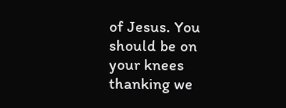of Jesus. You should be on your knees thanking we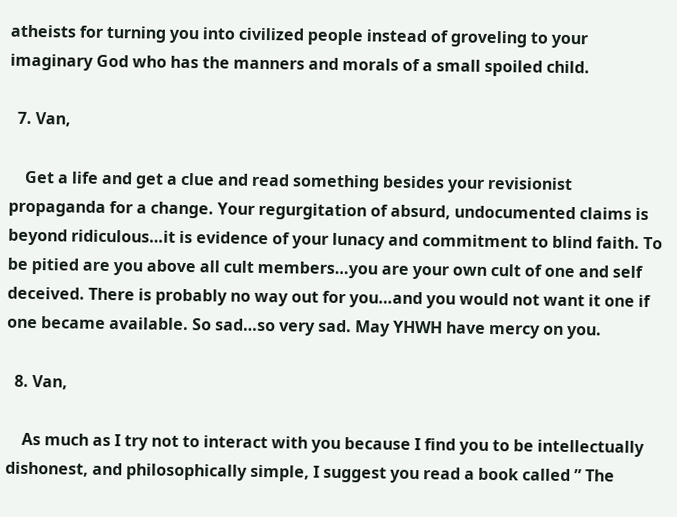atheists for turning you into civilized people instead of groveling to your imaginary God who has the manners and morals of a small spoiled child.

  7. Van,

    Get a life and get a clue and read something besides your revisionist propaganda for a change. Your regurgitation of absurd, undocumented claims is beyond ridiculous…it is evidence of your lunacy and commitment to blind faith. To be pitied are you above all cult members…you are your own cult of one and self deceived. There is probably no way out for you…and you would not want it one if one became available. So sad…so very sad. May YHWH have mercy on you.

  8. Van,

    As much as I try not to interact with you because I find you to be intellectually dishonest, and philosophically simple, I suggest you read a book called ” The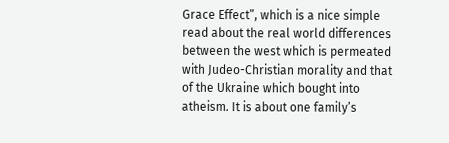Grace Effect”, which is a nice simple read about the real world differences between the west which is permeated with Judeo-Christian morality and that of the Ukraine which bought into atheism. It is about one family’s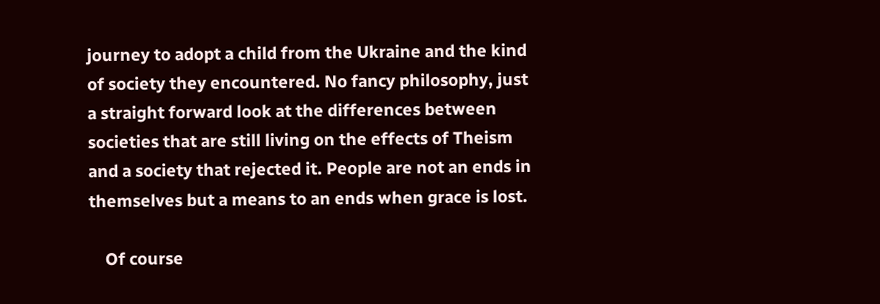journey to adopt a child from the Ukraine and the kind of society they encountered. No fancy philosophy, just a straight forward look at the differences between societies that are still living on the effects of Theism and a society that rejected it. People are not an ends in themselves but a means to an ends when grace is lost.

    Of course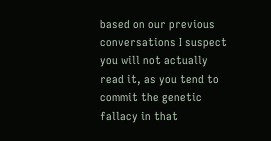based on our previous conversations I suspect you will not actually read it, as you tend to commit the genetic fallacy in that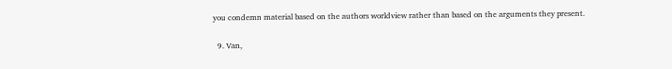you condemn material based on the authors worldview rather than based on the arguments they present.

  9. Van,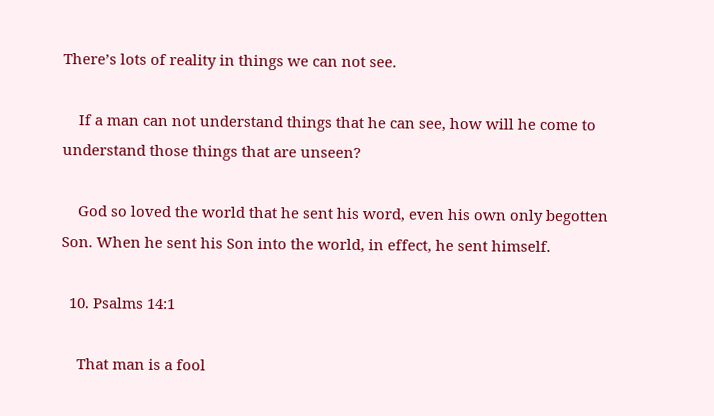There’s lots of reality in things we can not see.

    If a man can not understand things that he can see, how will he come to understand those things that are unseen?

    God so loved the world that he sent his word, even his own only begotten Son. When he sent his Son into the world, in effect, he sent himself.

  10. Psalms 14:1

    That man is a fool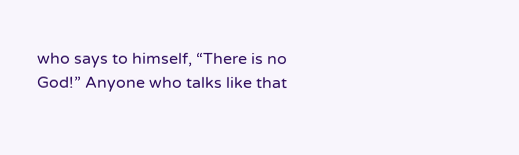who says to himself, “There is no God!” Anyone who talks like that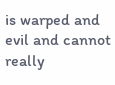is warped and evil and cannot really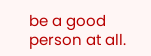be a good person at all.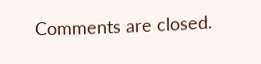Comments are closed.